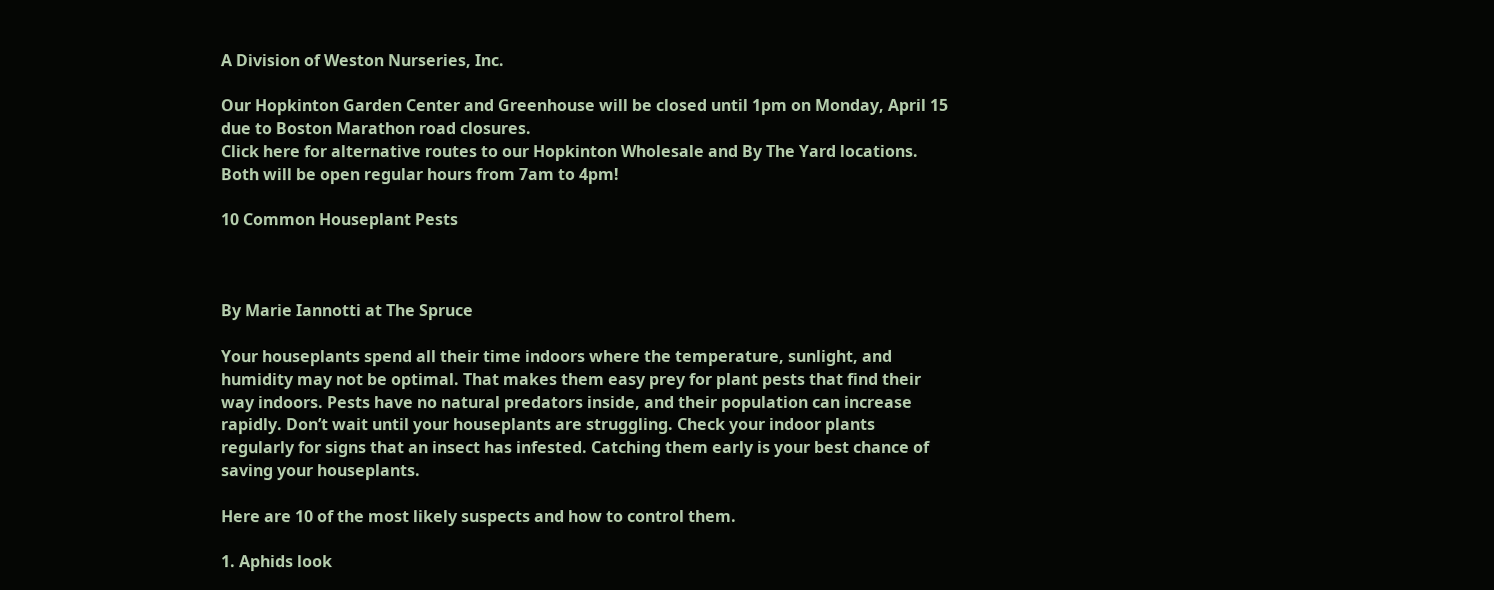A Division of Weston Nurseries, Inc.

Our Hopkinton Garden Center and Greenhouse will be closed until 1pm on Monday, April 15 due to Boston Marathon road closures.
Click here for alternative routes to our Hopkinton Wholesale and By The Yard locations. Both will be open regular hours from 7am to 4pm!

10 Common Houseplant Pests



By Marie Iannotti at The Spruce

Your houseplants spend all their time indoors where the temperature, sunlight, and humidity may not be optimal. That makes them easy prey for plant pests that find their way indoors. Pests have no natural predators inside, and their population can increase rapidly. Don’t wait until your houseplants are struggling. Check your indoor plants regularly for signs that an insect has infested. Catching them early is your best chance of saving your houseplants.

Here are 10 of the most likely suspects and how to control them.

1. Aphids look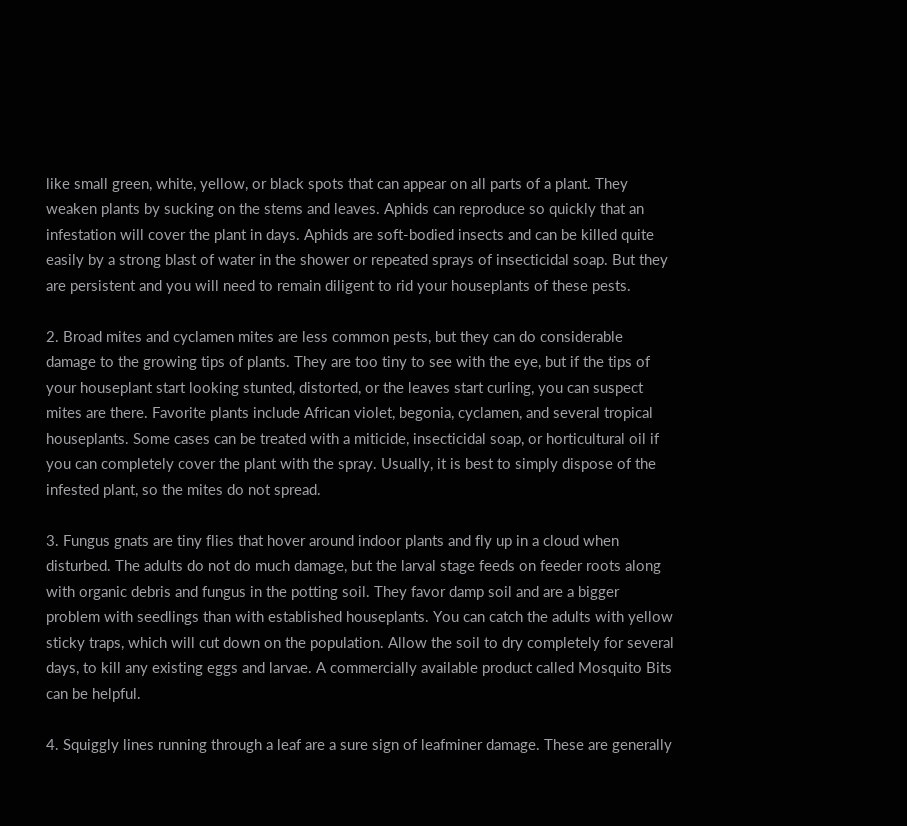like small green, white, yellow, or black spots that can appear on all parts of a plant. They weaken plants by sucking on the stems and leaves. Aphids can reproduce so quickly that an infestation will cover the plant in days. Aphids are soft-bodied insects and can be killed quite easily by a strong blast of water in the shower or repeated sprays of insecticidal soap. But they are persistent and you will need to remain diligent to rid your houseplants of these pests.

2. Broad mites and cyclamen mites are less common pests, but they can do considerable damage to the growing tips of plants. They are too tiny to see with the eye, but if the tips of your houseplant start looking stunted, distorted, or the leaves start curling, you can suspect mites are there. Favorite plants include African violet, begonia, cyclamen, and several tropical houseplants. Some cases can be treated with a miticide, insecticidal soap, or horticultural oil if you can completely cover the plant with the spray. Usually, it is best to simply dispose of the infested plant, so the mites do not spread.

3. Fungus gnats are tiny flies that hover around indoor plants and fly up in a cloud when disturbed. The adults do not do much damage, but the larval stage feeds on feeder roots along with organic debris and fungus in the potting soil. They favor damp soil and are a bigger problem with seedlings than with established houseplants. You can catch the adults with yellow sticky traps, which will cut down on the population. Allow the soil to dry completely for several days, to kill any existing eggs and larvae. A commercially available product called Mosquito Bits can be helpful.

4. Squiggly lines running through a leaf are a sure sign of leafminer damage. These are generally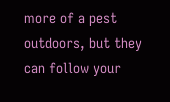more of a pest outdoors, but they can follow your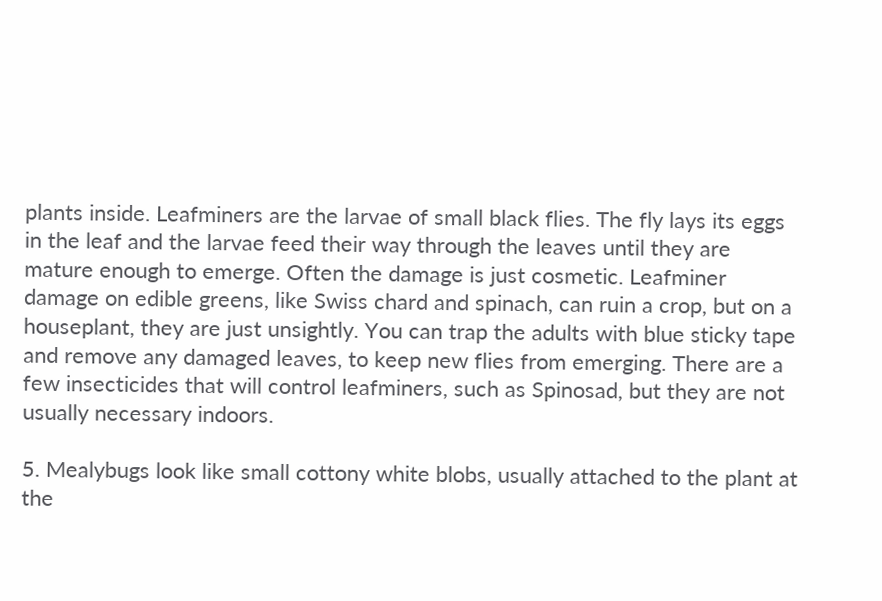plants inside. Leafminers are the larvae of small black flies. The fly lays its eggs in the leaf and the larvae feed their way through the leaves until they are mature enough to emerge. Often the damage is just cosmetic. Leafminer damage on edible greens, like Swiss chard and spinach, can ruin a crop, but on a houseplant, they are just unsightly. You can trap the adults with blue sticky tape and remove any damaged leaves, to keep new flies from emerging. There are a few insecticides that will control leafminers, such as Spinosad, but they are not usually necessary indoors.

5. Mealybugs look like small cottony white blobs, usually attached to the plant at the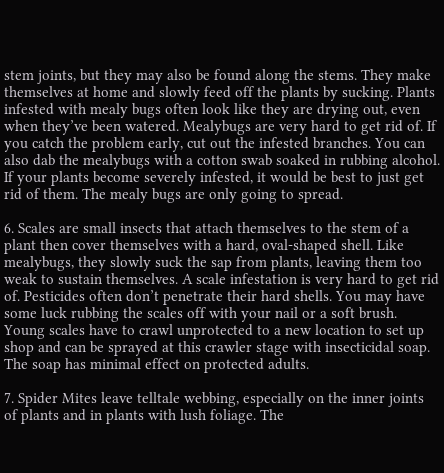stem joints, but they may also be found along the stems. They make themselves at home and slowly feed off the plants by sucking. Plants infested with mealy bugs often look like they are drying out, even when they’ve been watered. Mealybugs are very hard to get rid of. If you catch the problem early, cut out the infested branches. You can also dab the mealybugs with a cotton swab soaked in rubbing alcohol. If your plants become severely infested, it would be best to just get rid of them. The mealy bugs are only going to spread.

6. Scales are small insects that attach themselves to the stem of a plant then cover themselves with a hard, oval-shaped shell. Like mealybugs, they slowly suck the sap from plants, leaving them too weak to sustain themselves. A scale infestation is very hard to get rid of. Pesticides often don’t penetrate their hard shells. You may have some luck rubbing the scales off with your nail or a soft brush. Young scales have to crawl unprotected to a new location to set up shop and can be sprayed at this crawler stage with insecticidal soap. The soap has minimal effect on protected adults.

7. Spider Mites leave telltale webbing, especially on the inner joints of plants and in plants with lush foliage. The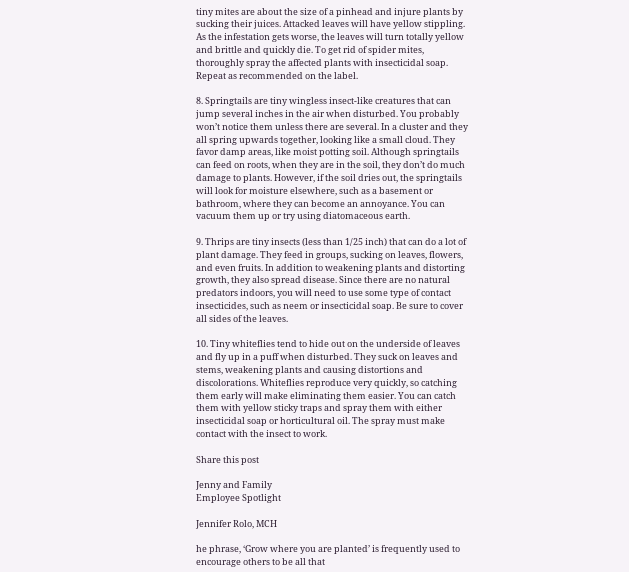tiny mites are about the size of a pinhead and injure plants by sucking their juices. Attacked leaves will have yellow stippling. As the infestation gets worse, the leaves will turn totally yellow and brittle and quickly die. To get rid of spider mites, thoroughly spray the affected plants with insecticidal soap. Repeat as recommended on the label.

8. Springtails are tiny wingless insect-like creatures that can jump several inches in the air when disturbed. You probably won’t notice them unless there are several. In a cluster and they all spring upwards together, looking like a small cloud. They favor damp areas, like moist potting soil. Although springtails can feed on roots, when they are in the soil, they don’t do much damage to plants. However, if the soil dries out, the springtails will look for moisture elsewhere, such as a basement or bathroom, where they can become an annoyance. You can vacuum them up or try using diatomaceous earth.

9. Thrips are tiny insects (less than 1/25 inch) that can do a lot of plant damage. They feed in groups, sucking on leaves, flowers, and even fruits. In addition to weakening plants and distorting growth, they also spread disease. Since there are no natural predators indoors, you will need to use some type of contact insecticides, such as neem or insecticidal soap. Be sure to cover all sides of the leaves.

10. Tiny whiteflies tend to hide out on the underside of leaves and fly up in a puff when disturbed. They suck on leaves and stems, weakening plants and causing distortions and discolorations. Whiteflies reproduce very quickly, so catching them early will make eliminating them easier. You can catch them with yellow sticky traps and spray them with either insecticidal soap or horticultural oil. The spray must make contact with the insect to work.

Share this post

Jenny and Family
Employee Spotlight

Jennifer Rolo, MCH

he phrase, ‘Grow where you are planted’ is frequently used to encourage others to be all that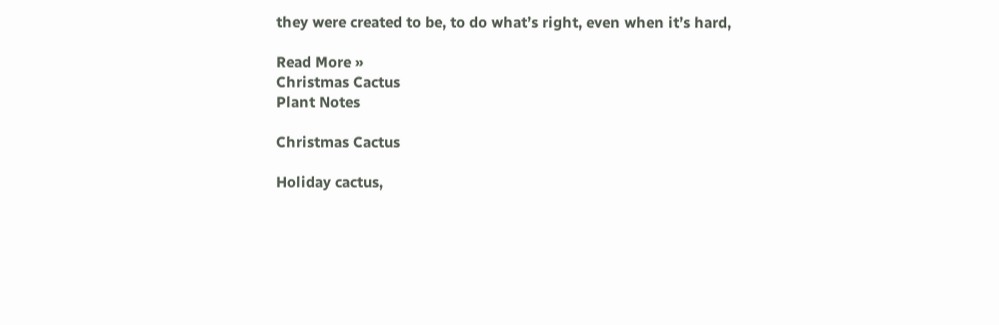they were created to be, to do what’s right, even when it’s hard,

Read More »
Christmas Cactus
Plant Notes

Christmas Cactus

Holiday cactus,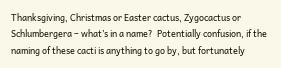Thanksgiving, Christmas or Easter cactus, Zygocactus or Schlumbergera – what’s in a name?  Potentially confusion, if the naming of these cacti is anything to go by, but fortunately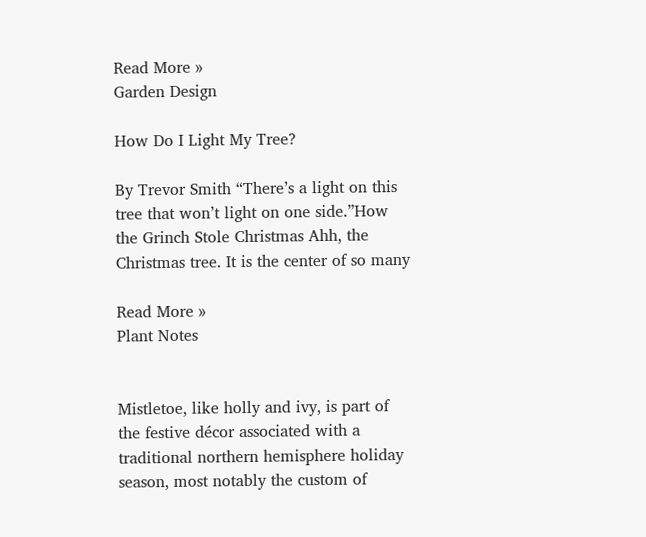Read More »
Garden Design

How Do I Light My Tree?

By Trevor Smith “There’s a light on this tree that won’t light on one side.”How the Grinch Stole Christmas Ahh, the Christmas tree. It is the center of so many

Read More »
Plant Notes


Mistletoe, like holly and ivy, is part of the festive décor associated with a traditional northern hemisphere holiday season, most notably the custom of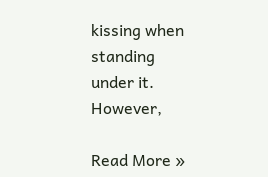kissing when standing under it. However,

Read More »